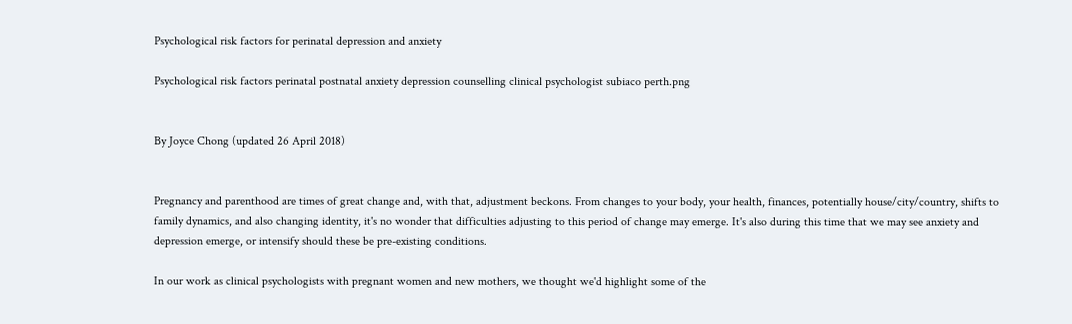Psychological risk factors for perinatal depression and anxiety

Psychological risk factors perinatal postnatal anxiety depression counselling clinical psychologist subiaco perth.png


By Joyce Chong (updated 26 April 2018)


Pregnancy and parenthood are times of great change and, with that, adjustment beckons. From changes to your body, your health, finances, potentially house/city/country, shifts to family dynamics, and also changing identity, it's no wonder that difficulties adjusting to this period of change may emerge. It's also during this time that we may see anxiety and depression emerge, or intensify should these be pre-existing conditions.

In our work as clinical psychologists with pregnant women and new mothers, we thought we'd highlight some of the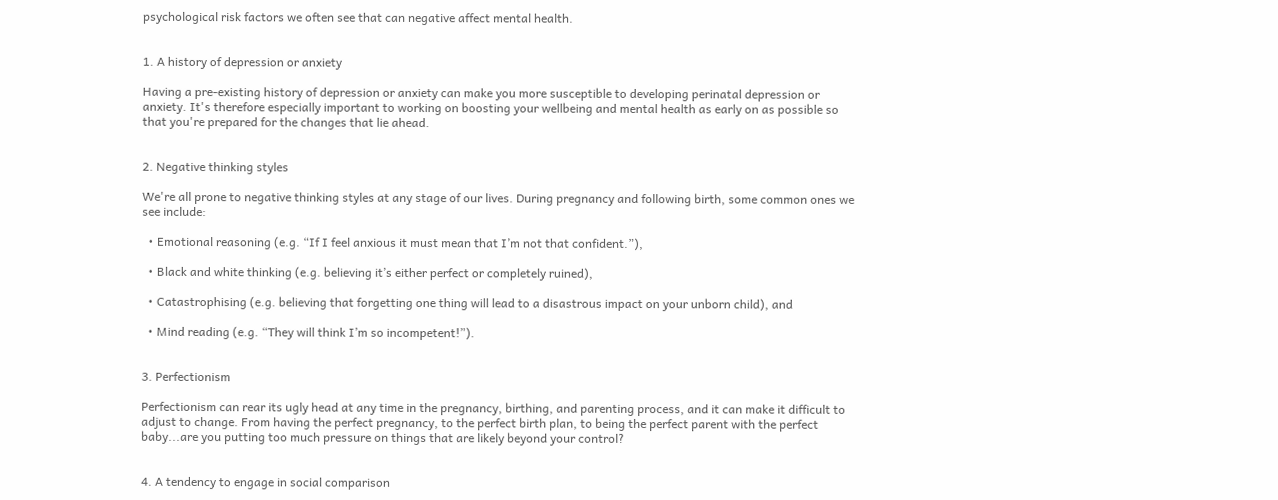psychological risk factors we often see that can negative affect mental health.


1. A history of depression or anxiety

Having a pre-existing history of depression or anxiety can make you more susceptible to developing perinatal depression or anxiety. It's therefore especially important to working on boosting your wellbeing and mental health as early on as possible so that you're prepared for the changes that lie ahead.


2. Negative thinking styles

We're all prone to negative thinking styles at any stage of our lives. During pregnancy and following birth, some common ones we see include:

  • Emotional reasoning (e.g. “If I feel anxious it must mean that I’m not that confident.”),

  • Black and white thinking (e.g. believing it’s either perfect or completely ruined),

  • Catastrophising (e.g. believing that forgetting one thing will lead to a disastrous impact on your unborn child), and

  • Mind reading (e.g. “They will think I’m so incompetent!”).


3. Perfectionism

Perfectionism can rear its ugly head at any time in the pregnancy, birthing, and parenting process, and it can make it difficult to adjust to change. From having the perfect pregnancy, to the perfect birth plan, to being the perfect parent with the perfect baby...are you putting too much pressure on things that are likely beyond your control?


4. A tendency to engage in social comparison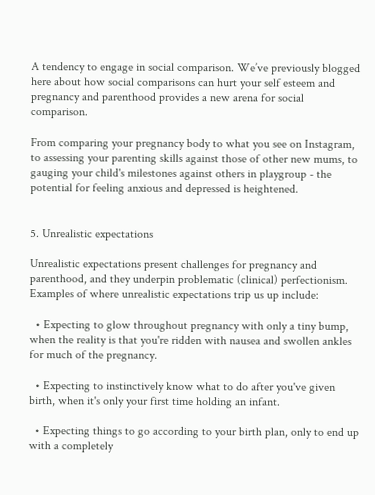A tendency to engage in social comparison. We’ve previously blogged here about how social comparisons can hurt your self esteem and pregnancy and parenthood provides a new arena for social comparison.

From comparing your pregnancy body to what you see on Instagram, to assessing your parenting skills against those of other new mums, to gauging your child's milestones against others in playgroup - the potential for feeling anxious and depressed is heightened.


5. Unrealistic expectations

Unrealistic expectations present challenges for pregnancy and parenthood, and they underpin problematic (clinical) perfectionism. Examples of where unrealistic expectations trip us up include:

  • Expecting to glow throughout pregnancy with only a tiny bump, when the reality is that you're ridden with nausea and swollen ankles for much of the pregnancy.

  • Expecting to instinctively know what to do after you've given birth, when it's only your first time holding an infant.

  • Expecting things to go according to your birth plan, only to end up with a completely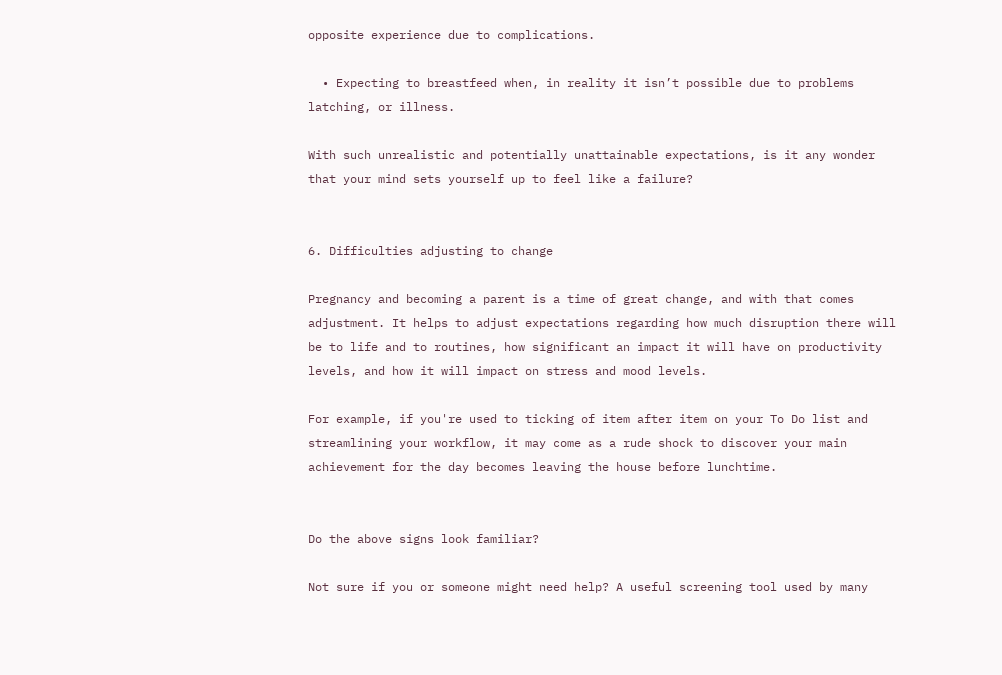opposite experience due to complications.

  • Expecting to breastfeed when, in reality it isn’t possible due to problems latching, or illness.

With such unrealistic and potentially unattainable expectations, is it any wonder that your mind sets yourself up to feel like a failure?


6. Difficulties adjusting to change

Pregnancy and becoming a parent is a time of great change, and with that comes adjustment. It helps to adjust expectations regarding how much disruption there will be to life and to routines, how significant an impact it will have on productivity levels, and how it will impact on stress and mood levels.

For example, if you're used to ticking of item after item on your To Do list and streamlining your workflow, it may come as a rude shock to discover your main achievement for the day becomes leaving the house before lunchtime.


Do the above signs look familiar?

Not sure if you or someone might need help? A useful screening tool used by many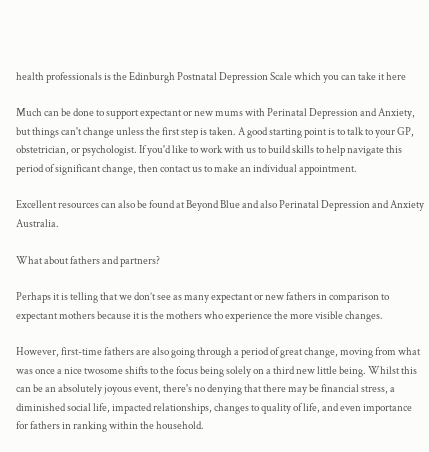health professionals is the Edinburgh Postnatal Depression Scale which you can take it here

Much can be done to support expectant or new mums with Perinatal Depression and Anxiety, but things can't change unless the first step is taken. A good starting point is to talk to your GP, obstetrician, or psychologist. If you'd like to work with us to build skills to help navigate this period of significant change, then contact us to make an individual appointment.

Excellent resources can also be found at Beyond Blue and also Perinatal Depression and Anxiety Australia.

What about fathers and partners?

Perhaps it is telling that we don’t see as many expectant or new fathers in comparison to expectant mothers because it is the mothers who experience the more visible changes.

However, first-time fathers are also going through a period of great change, moving from what was once a nice twosome shifts to the focus being solely on a third new little being. Whilst this can be an absolutely joyous event, there's no denying that there may be financial stress, a diminished social life, impacted relationships, changes to quality of life, and even importance for fathers in ranking within the household.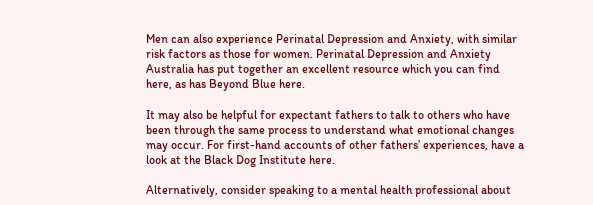Men can also experience Perinatal Depression and Anxiety, with similar risk factors as those for women. Perinatal Depression and Anxiety Australia has put together an excellent resource which you can find here, as has Beyond Blue here.

It may also be helpful for expectant fathers to talk to others who have been through the same process to understand what emotional changes may occur. For first-hand accounts of other fathers’ experiences, have a look at the Black Dog Institute here.

Alternatively, consider speaking to a mental health professional about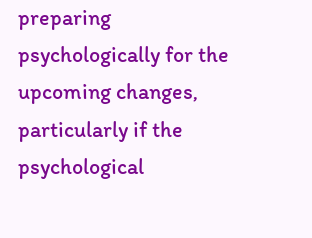preparing psychologically for the upcoming changes, particularly if the psychological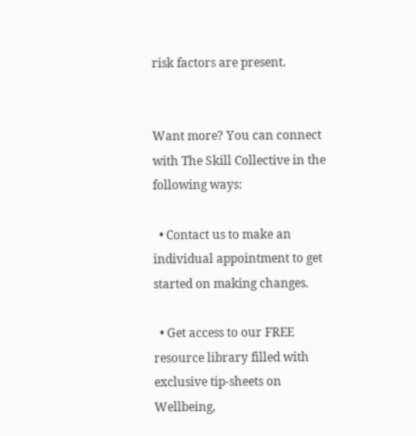risk factors are present.


Want more? You can connect with The Skill Collective in the following ways:

  • Contact us to make an individual appointment to get started on making changes.

  • Get access to our FREE resource library filled with exclusive tip-sheets on Wellbeing,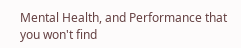Mental Health, and Performance that you won't find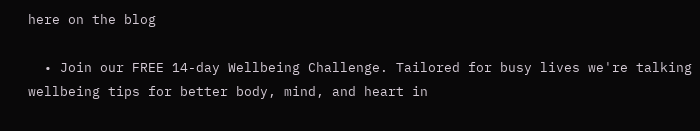here on the blog

  • Join our FREE 14-day Wellbeing Challenge. Tailored for busy lives we're talking wellbeing tips for better body, mind, and heart in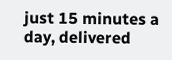just 15 minutes a day, delivered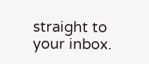straight to your inbox.